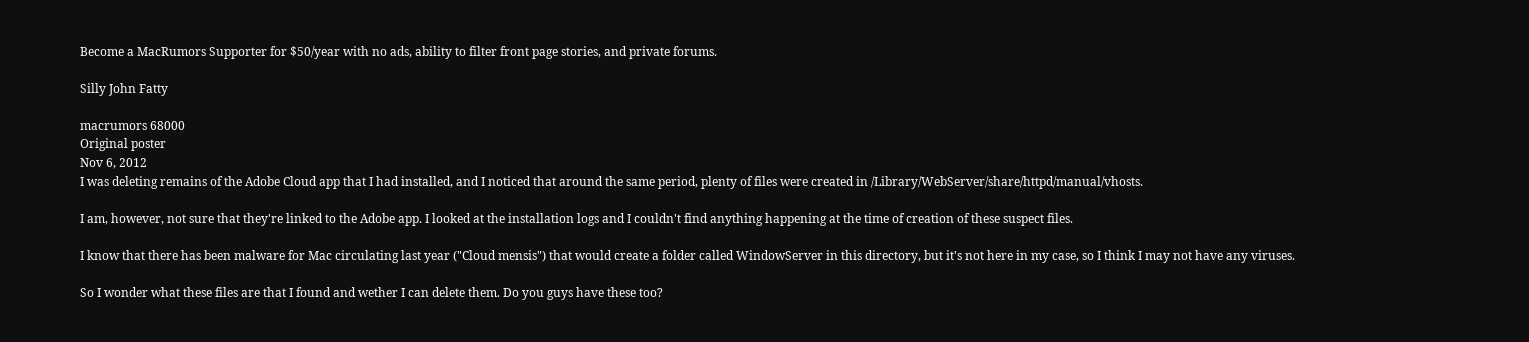Become a MacRumors Supporter for $50/year with no ads, ability to filter front page stories, and private forums.

Silly John Fatty

macrumors 68000
Original poster
Nov 6, 2012
I was deleting remains of the Adobe Cloud app that I had installed, and I noticed that around the same period, plenty of files were created in /Library/WebServer/share/httpd/manual/vhosts.

I am, however, not sure that they're linked to the Adobe app. I looked at the installation logs and I couldn't find anything happening at the time of creation of these suspect files.

I know that there has been malware for Mac circulating last year ("Cloud mensis") that would create a folder called WindowServer in this directory, but it's not here in my case, so I think I may not have any viruses.

So I wonder what these files are that I found and wether I can delete them. Do you guys have these too?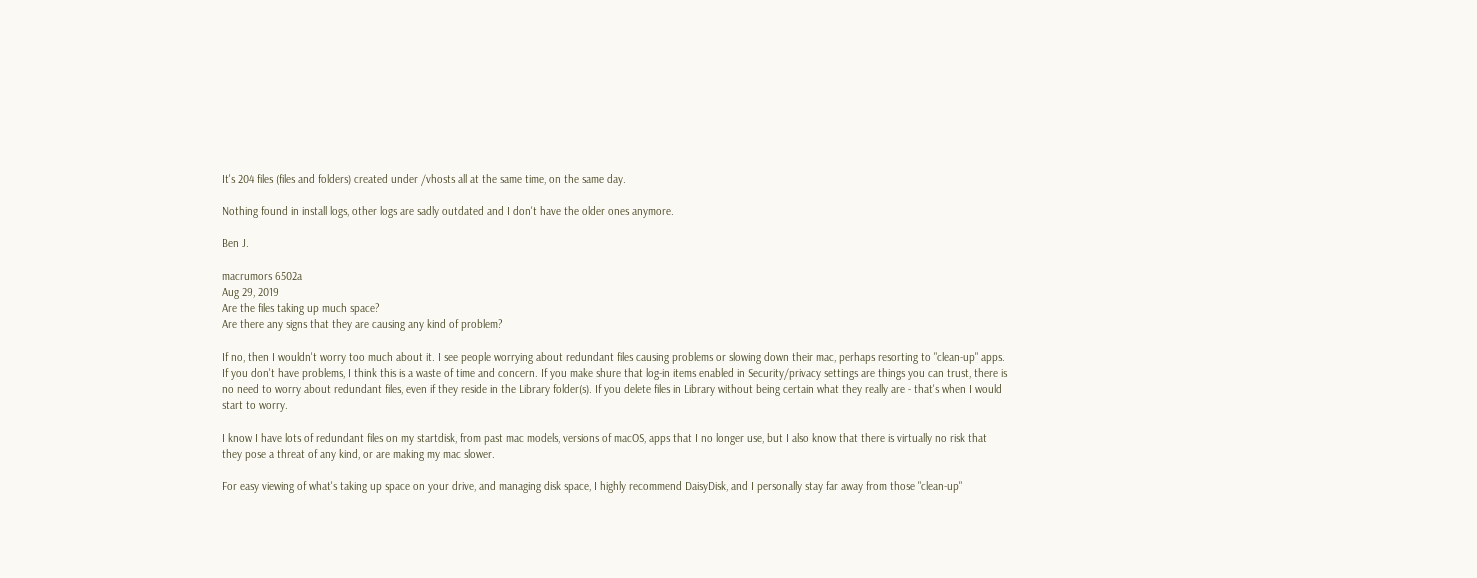It's 204 files (files and folders) created under /vhosts all at the same time, on the same day.

Nothing found in install logs, other logs are sadly outdated and I don't have the older ones anymore.

Ben J.

macrumors 6502a
Aug 29, 2019
Are the files taking up much space?
Are there any signs that they are causing any kind of problem?

If no, then I wouldn't worry too much about it. I see people worrying about redundant files causing problems or slowing down their mac, perhaps resorting to "clean-up" apps. If you don't have problems, I think this is a waste of time and concern. If you make shure that log-in items enabled in Security/privacy settings are things you can trust, there is no need to worry about redundant files, even if they reside in the Library folder(s). If you delete files in Library without being certain what they really are - that's when I would start to worry.

I know I have lots of redundant files on my startdisk, from past mac models, versions of macOS, apps that I no longer use, but I also know that there is virtually no risk that they pose a threat of any kind, or are making my mac slower.

For easy viewing of what's taking up space on your drive, and managing disk space, I highly recommend DaisyDisk, and I personally stay far away from those "clean-up"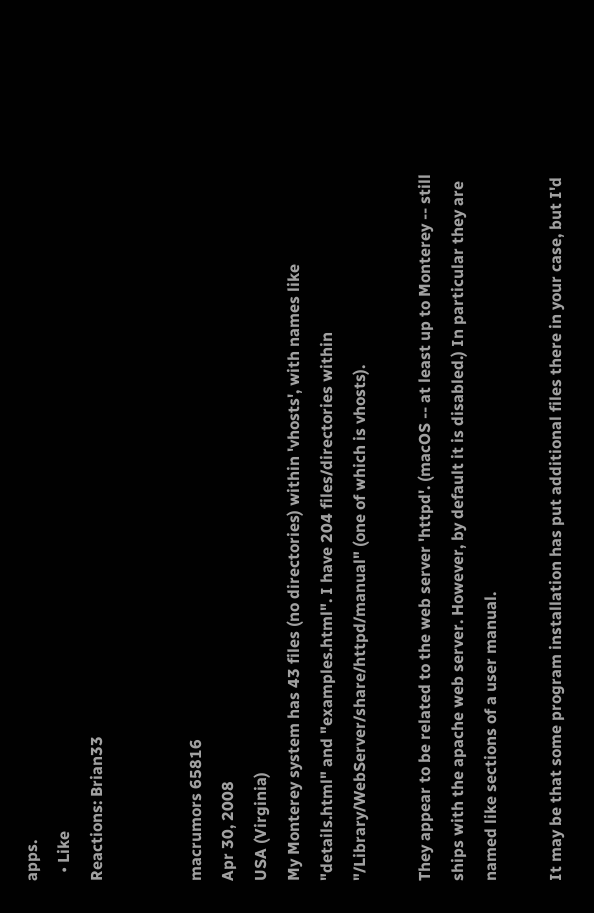apps.
  • Like
Reactions: Brian33


macrumors 65816
Apr 30, 2008
USA (Virginia)
My Monterey system has 43 files (no directories) within 'vhosts', with names like "details.html" and "examples.html". I have 204 files/directories within "/Library/WebServer/share/httpd/manual" (one of which is vhosts).

They appear to be related to the web server 'httpd'. (macOS -- at least up to Monterey -- still ships with the apache web server. However, by default it is disabled.) In particular they are named like sections of a user manual.

It may be that some program installation has put additional files there in your case, but I'd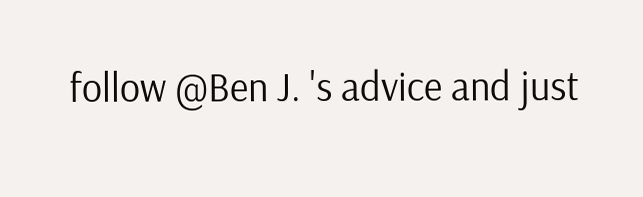follow @Ben J. 's advice and just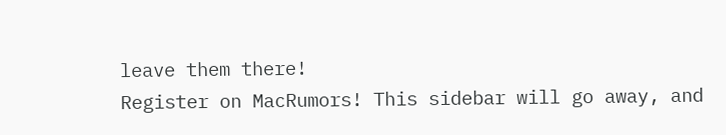leave them there!
Register on MacRumors! This sidebar will go away, and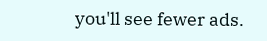you'll see fewer ads.